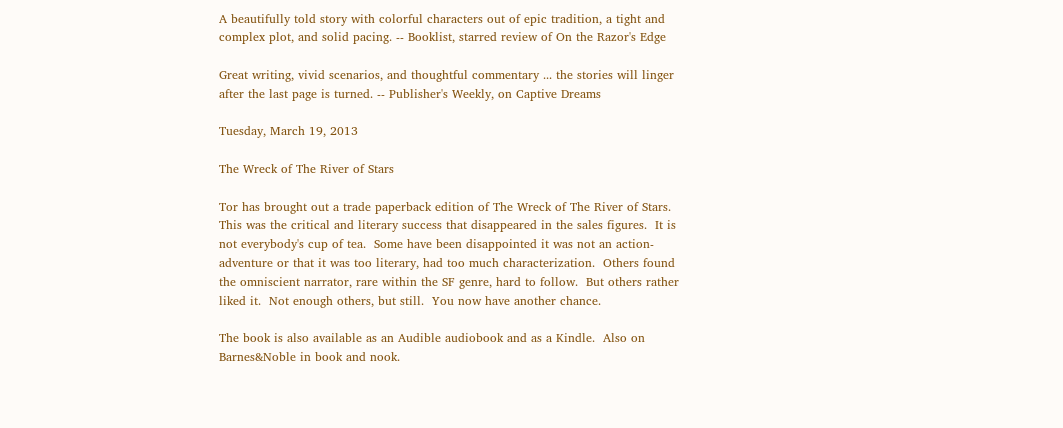A beautifully told story with colorful characters out of epic tradition, a tight and complex plot, and solid pacing. -- Booklist, starred review of On the Razor's Edge

Great writing, vivid scenarios, and thoughtful commentary ... the stories will linger after the last page is turned. -- Publisher's Weekly, on Captive Dreams

Tuesday, March 19, 2013

The Wreck of The River of Stars

Tor has brought out a trade paperback edition of The Wreck of The River of Stars.  This was the critical and literary success that disappeared in the sales figures.  It is not everybody's cup of tea.  Some have been disappointed it was not an action-adventure or that it was too literary, had too much characterization.  Others found the omniscient narrator, rare within the SF genre, hard to follow.  But others rather liked it.  Not enough others, but still.  You now have another chance.

The book is also available as an Audible audiobook and as a Kindle.  Also on Barnes&Noble in book and nook.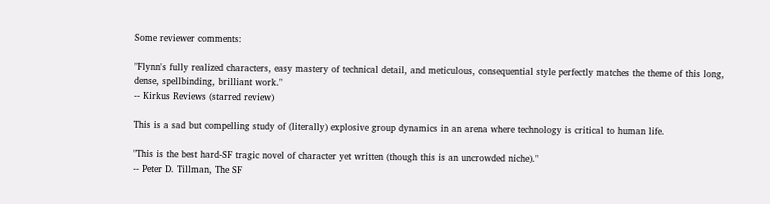Some reviewer comments:

"Flynn's fully realized characters, easy mastery of technical detail, and meticulous, consequential style perfectly matches the theme of this long, dense, spellbinding, brilliant work."
-- Kirkus Reviews (starred review)

This is a sad but compelling study of (literally) explosive group dynamics in an arena where technology is critical to human life.

"This is the best hard-SF tragic novel of character yet written (though this is an uncrowded niche)."
-- Peter D. Tillman, The SF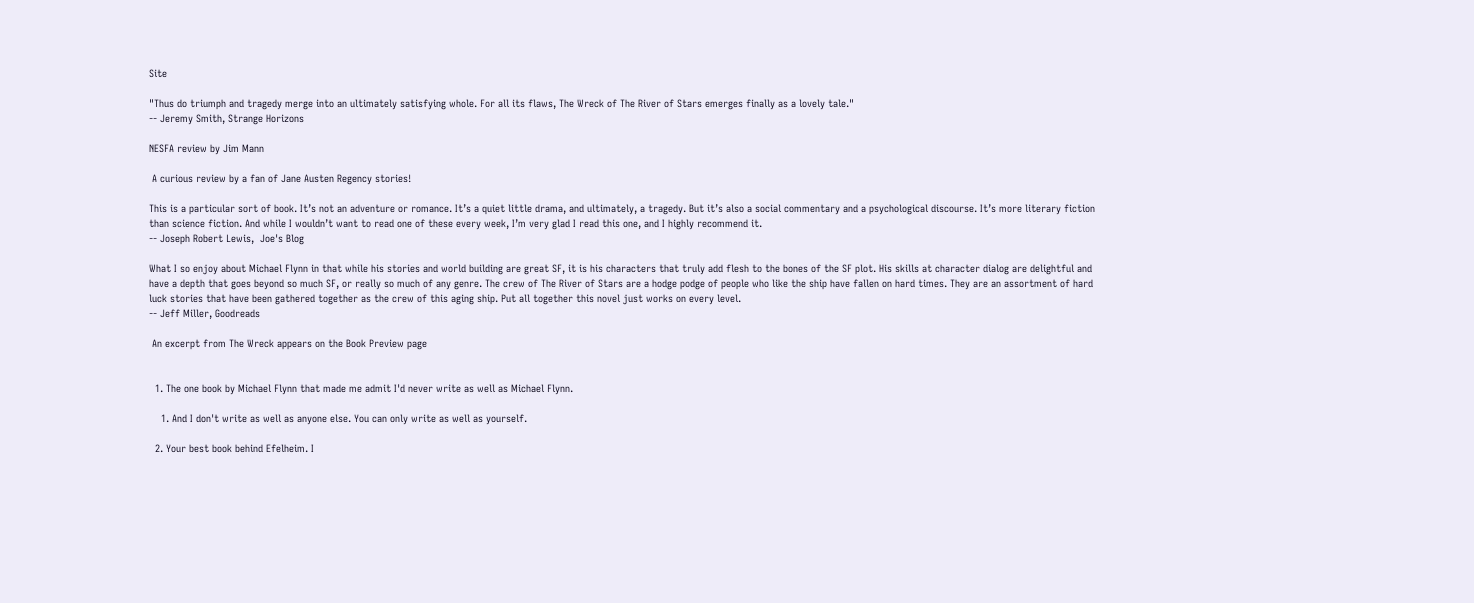Site

"Thus do triumph and tragedy merge into an ultimately satisfying whole. For all its flaws, The Wreck of The River of Stars emerges finally as a lovely tale."
-- Jeremy Smith, Strange Horizons

NESFA review by Jim Mann

 A curious review by a fan of Jane Austen Regency stories!

This is a particular sort of book. It’s not an adventure or romance. It’s a quiet little drama, and ultimately, a tragedy. But it’s also a social commentary and a psychological discourse. It’s more literary fiction than science fiction. And while I wouldn’t want to read one of these every week, I’m very glad I read this one, and I highly recommend it.
-- Joseph Robert Lewis,  Joe's Blog

What I so enjoy about Michael Flynn in that while his stories and world building are great SF, it is his characters that truly add flesh to the bones of the SF plot. His skills at character dialog are delightful and have a depth that goes beyond so much SF, or really so much of any genre. The crew of The River of Stars are a hodge podge of people who like the ship have fallen on hard times. They are an assortment of hard luck stories that have been gathered together as the crew of this aging ship. Put all together this novel just works on every level.
-- Jeff Miller, Goodreads

 An excerpt from The Wreck appears on the Book Preview page


  1. The one book by Michael Flynn that made me admit I'd never write as well as Michael Flynn.

    1. And I don't write as well as anyone else. You can only write as well as yourself.

  2. Your best book behind Efelheim. I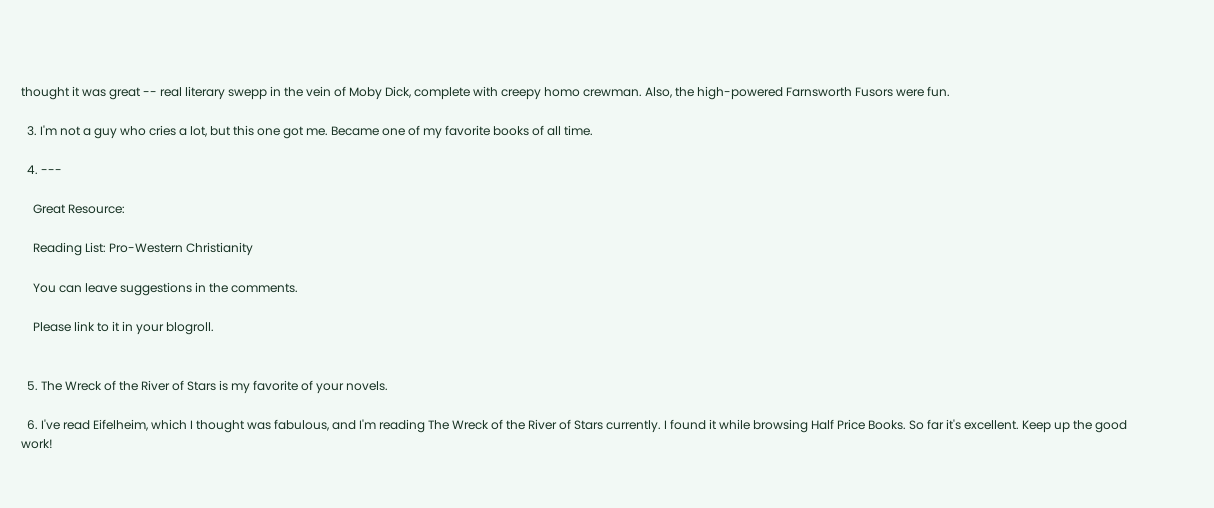thought it was great -- real literary swepp in the vein of Moby Dick, complete with creepy homo crewman. Also, the high-powered Farnsworth Fusors were fun.

  3. I'm not a guy who cries a lot, but this one got me. Became one of my favorite books of all time.

  4. ---

    Great Resource:

    Reading List: Pro-Western Christianity

    You can leave suggestions in the comments.

    Please link to it in your blogroll.


  5. The Wreck of the River of Stars is my favorite of your novels.

  6. I've read Eifelheim, which I thought was fabulous, and I'm reading The Wreck of the River of Stars currently. I found it while browsing Half Price Books. So far it's excellent. Keep up the good work!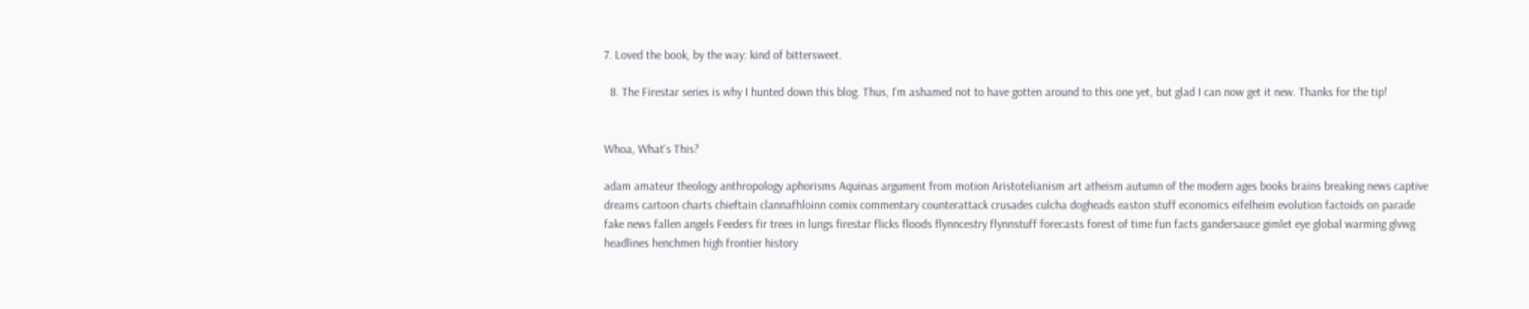7. Loved the book, by the way: kind of bittersweet.

  8. The Firestar series is why I hunted down this blog. Thus, I'm ashamed not to have gotten around to this one yet, but glad I can now get it new. Thanks for the tip!


Whoa, What's This?

adam amateur theology anthropology aphorisms Aquinas argument from motion Aristotelianism art atheism autumn of the modern ages books brains breaking news captive dreams cartoon charts chieftain clannafhloinn comix commentary counterattack crusades culcha dogheads easton stuff economics eifelheim evolution factoids on parade fake news fallen angels Feeders fir trees in lungs firestar flicks floods flynncestry flynnstuff forecasts forest of time fun facts gandersauce gimlet eye global warming glvwg headlines henchmen high frontier history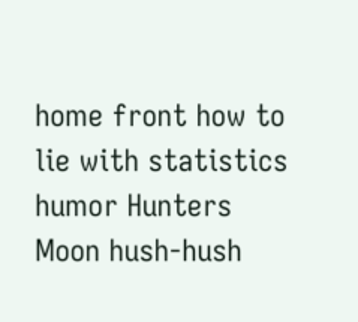home front how to lie with statistics humor Hunters Moon hush-hush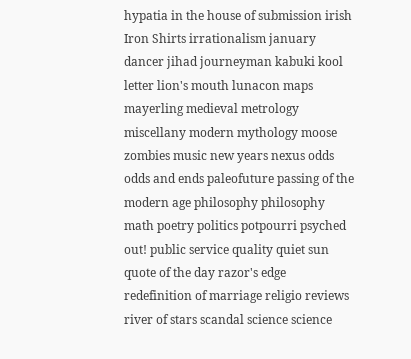hypatia in the house of submission irish Iron Shirts irrationalism january dancer jihad journeyman kabuki kool letter lion's mouth lunacon maps mayerling medieval metrology miscellany modern mythology moose zombies music new years nexus odds odds and ends paleofuture passing of the modern age philosophy philosophy math poetry politics potpourri psyched out! public service quality quiet sun quote of the day razor's edge redefinition of marriage religio reviews river of stars scandal science science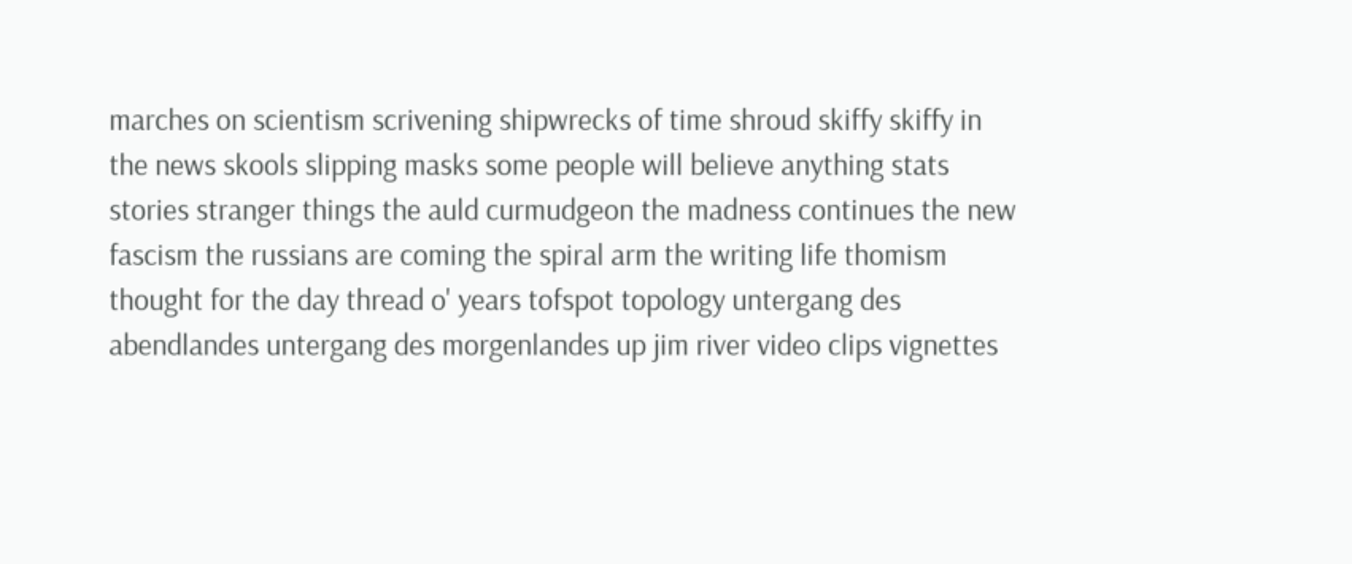marches on scientism scrivening shipwrecks of time shroud skiffy skiffy in the news skools slipping masks some people will believe anything stats stories stranger things the auld curmudgeon the madness continues the new fascism the russians are coming the spiral arm the writing life thomism thought for the day thread o' years tofspot topology untergang des abendlandes untergang des morgenlandes up jim river video clips vignettes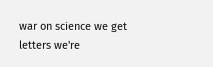war on science we get letters we're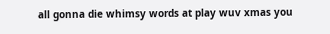all gonna die whimsy words at play wuv xmas you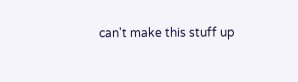can't make this stuff up